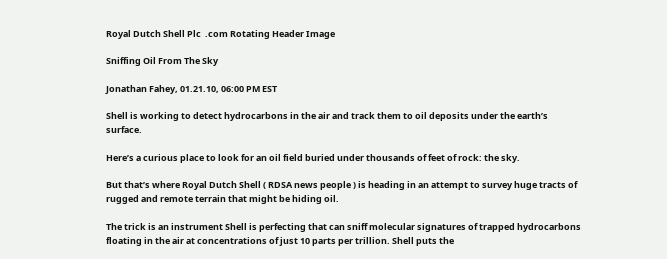Royal Dutch Shell Plc  .com Rotating Header Image

Sniffing Oil From The Sky

Jonathan Fahey, 01.21.10, 06:00 PM EST

Shell is working to detect hydrocarbons in the air and track them to oil deposits under the earth’s surface.

Here’s a curious place to look for an oil field buried under thousands of feet of rock: the sky.

But that’s where Royal Dutch Shell ( RDSA news people ) is heading in an attempt to survey huge tracts of rugged and remote terrain that might be hiding oil.

The trick is an instrument Shell is perfecting that can sniff molecular signatures of trapped hydrocarbons floating in the air at concentrations of just 10 parts per trillion. Shell puts the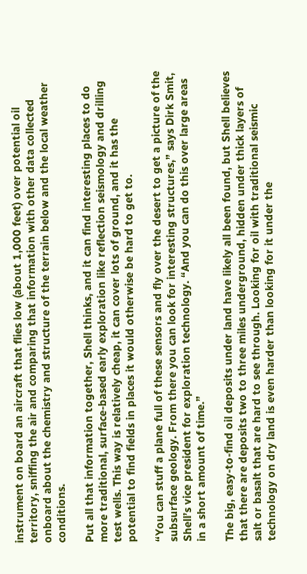instrument on board an aircraft that flies low (about 1,000 feet) over potential oil territory, sniffing the air and comparing that information with other data collected onboard about the chemistry and structure of the terrain below and the local weather conditions.

Put all that information together, Shell thinks, and it can find interesting places to do more traditional, surface-based early exploration like reflection seismology and drilling test wells. This way is relatively cheap, it can cover lots of ground, and it has the potential to find fields in places it would otherwise be hard to get to.

“You can stuff a plane full of these sensors and fly over the desert to get a picture of the subsurface geology. From there you can look for interesting structures,” says Dirk Smit, Shell’s vice president for exploration technology. “And you can do this over large areas in a short amount of time.”

The big, easy-to-find oil deposits under land have likely all been found, but Shell believes that there are deposits two to three miles underground, hidden under thick layers of salt or basalt that are hard to see through. Looking for oil with traditional seismic technology on dry land is even harder than looking for it under the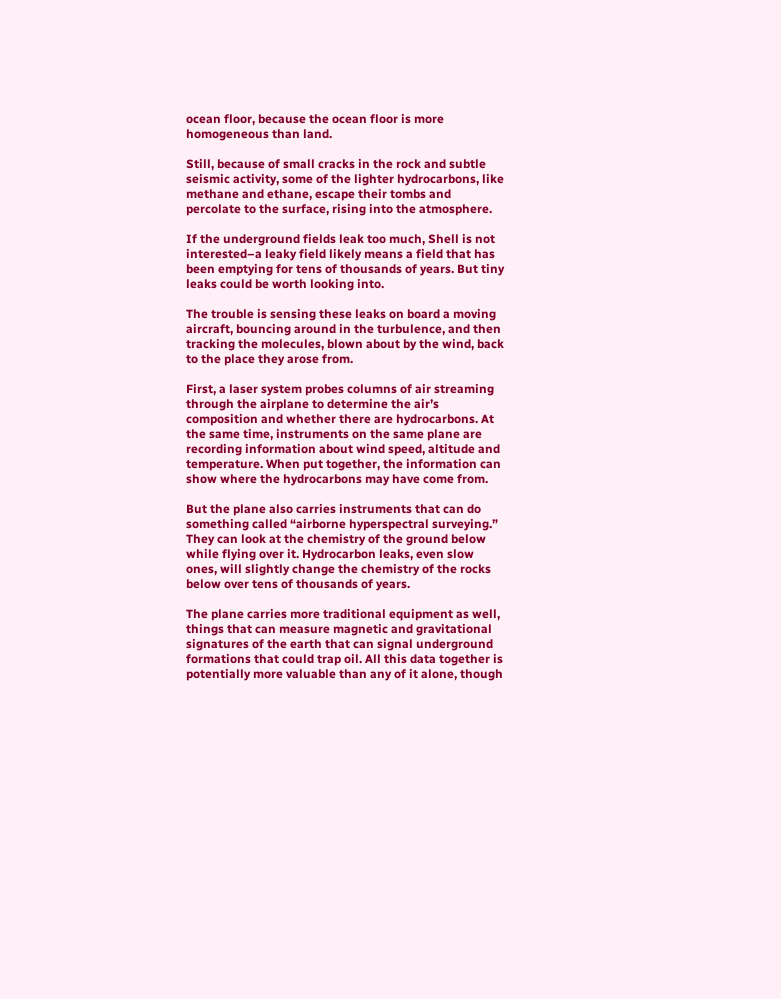ocean floor, because the ocean floor is more homogeneous than land.

Still, because of small cracks in the rock and subtle seismic activity, some of the lighter hydrocarbons, like methane and ethane, escape their tombs and percolate to the surface, rising into the atmosphere.

If the underground fields leak too much, Shell is not interested–a leaky field likely means a field that has been emptying for tens of thousands of years. But tiny leaks could be worth looking into.

The trouble is sensing these leaks on board a moving aircraft, bouncing around in the turbulence, and then tracking the molecules, blown about by the wind, back to the place they arose from.

First, a laser system probes columns of air streaming through the airplane to determine the air’s composition and whether there are hydrocarbons. At the same time, instruments on the same plane are recording information about wind speed, altitude and temperature. When put together, the information can show where the hydrocarbons may have come from.

But the plane also carries instruments that can do something called “airborne hyperspectral surveying.” They can look at the chemistry of the ground below while flying over it. Hydrocarbon leaks, even slow ones, will slightly change the chemistry of the rocks below over tens of thousands of years.

The plane carries more traditional equipment as well, things that can measure magnetic and gravitational signatures of the earth that can signal underground formations that could trap oil. All this data together is potentially more valuable than any of it alone, though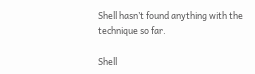Shell hasn’t found anything with the technique so far.

Shell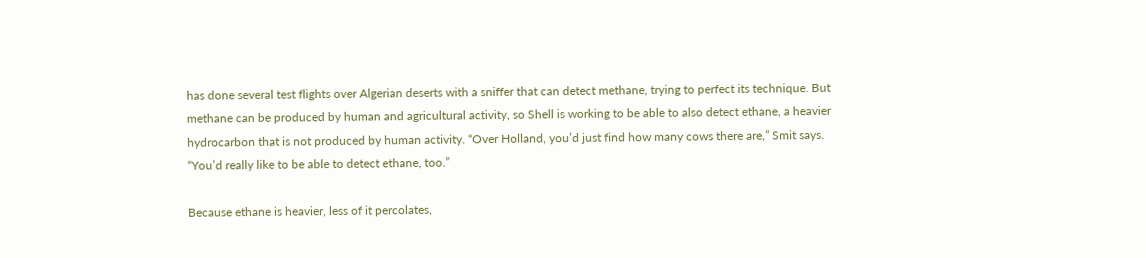has done several test flights over Algerian deserts with a sniffer that can detect methane, trying to perfect its technique. But methane can be produced by human and agricultural activity, so Shell is working to be able to also detect ethane, a heavier hydrocarbon that is not produced by human activity. “Over Holland, you’d just find how many cows there are,” Smit says. “You’d really like to be able to detect ethane, too.”

Because ethane is heavier, less of it percolates,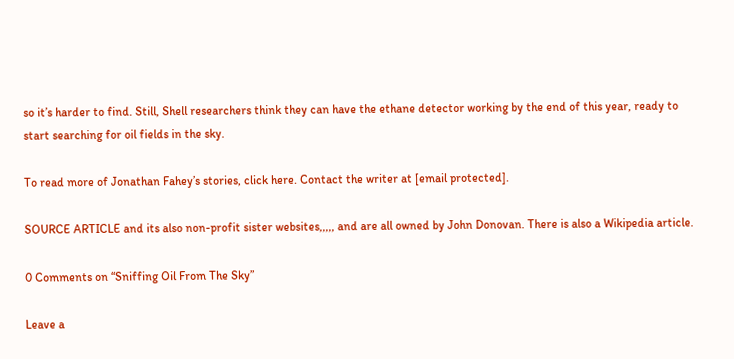so it’s harder to find. Still, Shell researchers think they can have the ethane detector working by the end of this year, ready to start searching for oil fields in the sky.

To read more of Jonathan Fahey’s stories, click here. Contact the writer at [email protected].

SOURCE ARTICLE and its also non-profit sister websites,,,,, and are all owned by John Donovan. There is also a Wikipedia article.

0 Comments on “Sniffing Oil From The Sky”

Leave a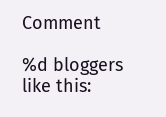Comment

%d bloggers like this: